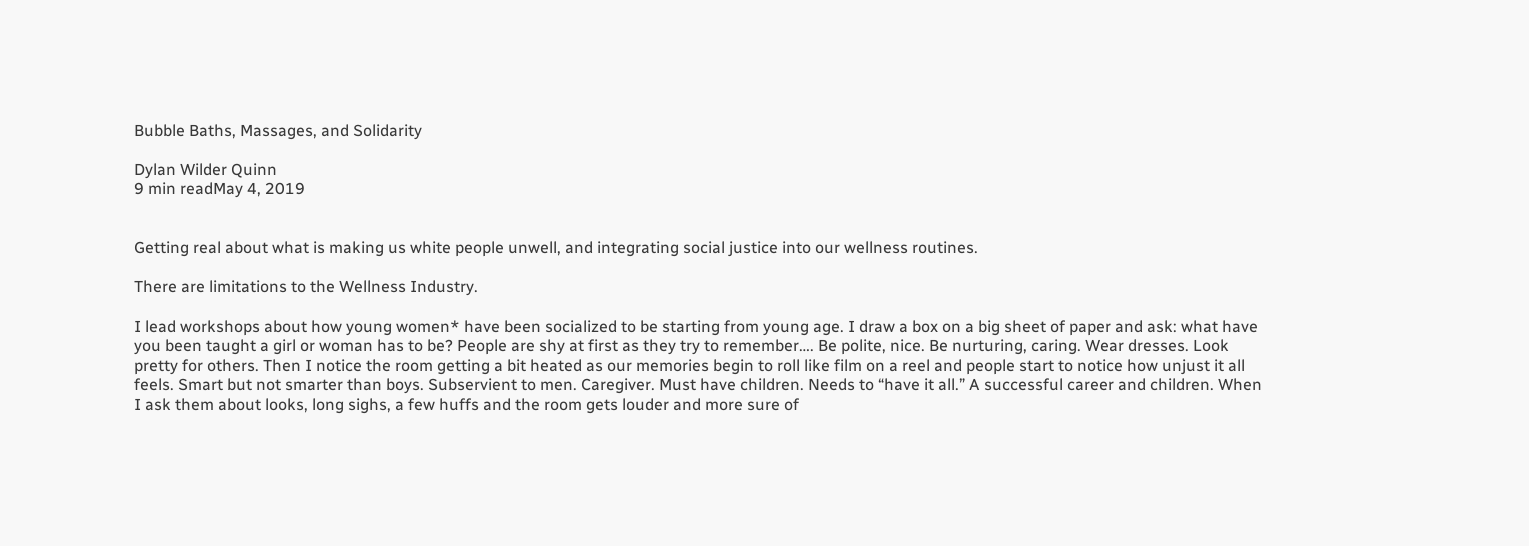Bubble Baths, Massages, and Solidarity

Dylan Wilder Quinn
9 min readMay 4, 2019


Getting real about what is making us white people unwell, and integrating social justice into our wellness routines.

There are limitations to the Wellness Industry.

I lead workshops about how young women* have been socialized to be starting from young age. I draw a box on a big sheet of paper and ask: what have you been taught a girl or woman has to be? People are shy at first as they try to remember…. Be polite, nice. Be nurturing, caring. Wear dresses. Look pretty for others. Then I notice the room getting a bit heated as our memories begin to roll like film on a reel and people start to notice how unjust it all feels. Smart but not smarter than boys. Subservient to men. Caregiver. Must have children. Needs to “have it all.” A successful career and children. When I ask them about looks, long sighs, a few huffs and the room gets louder and more sure of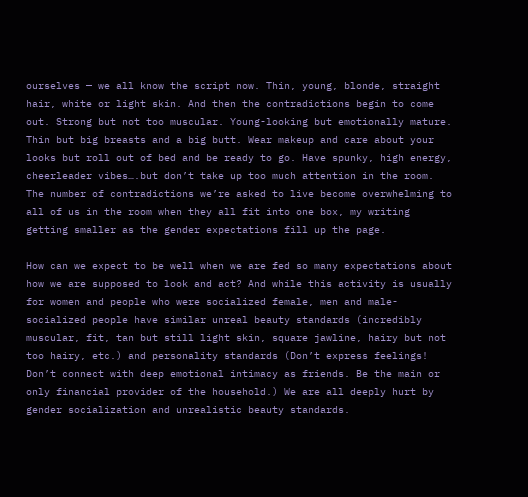ourselves — we all know the script now. Thin, young, blonde, straight hair, white or light skin. And then the contradictions begin to come out. Strong but not too muscular. Young-looking but emotionally mature. Thin but big breasts and a big butt. Wear makeup and care about your looks but roll out of bed and be ready to go. Have spunky, high energy, cheerleader vibes….but don’t take up too much attention in the room. The number of contradictions we’re asked to live become overwhelming to all of us in the room when they all fit into one box, my writing getting smaller as the gender expectations fill up the page.

How can we expect to be well when we are fed so many expectations about how we are supposed to look and act? And while this activity is usually for women and people who were socialized female, men and male-socialized people have similar unreal beauty standards (incredibly muscular, fit, tan but still light skin, square jawline, hairy but not too hairy, etc.) and personality standards (Don’t express feelings! Don’t connect with deep emotional intimacy as friends. Be the main or only financial provider of the household.) We are all deeply hurt by gender socialization and unrealistic beauty standards.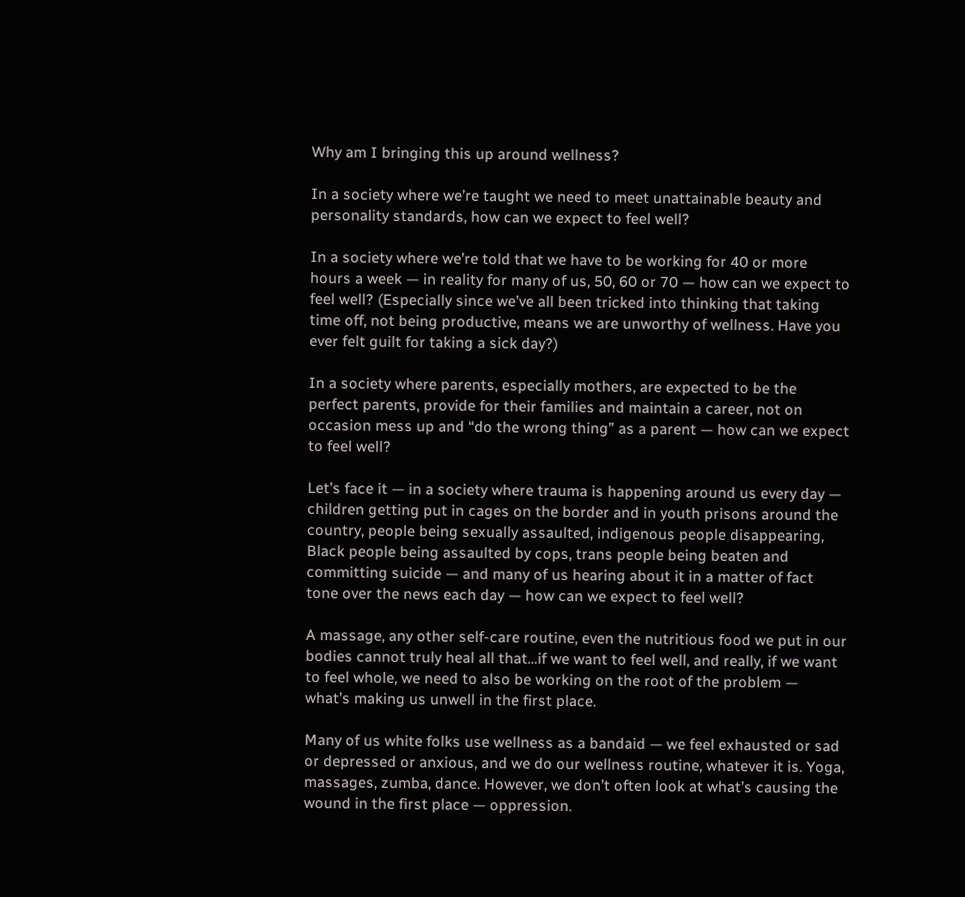Why am I bringing this up around wellness?

In a society where we’re taught we need to meet unattainable beauty and personality standards, how can we expect to feel well?

In a society where we’re told that we have to be working for 40 or more hours a week — in reality for many of us, 50, 60 or 70 — how can we expect to feel well? (Especially since we’ve all been tricked into thinking that taking time off, not being productive, means we are unworthy of wellness. Have you ever felt guilt for taking a sick day?)

In a society where parents, especially mothers, are expected to be the perfect parents, provide for their families and maintain a career, not on occasion mess up and “do the wrong thing” as a parent — how can we expect to feel well?

Let’s face it — in a society where trauma is happening around us every day — children getting put in cages on the border and in youth prisons around the country, people being sexually assaulted, indigenous people disappearing, Black people being assaulted by cops, trans people being beaten and committing suicide — and many of us hearing about it in a matter of fact tone over the news each day — how can we expect to feel well?

A massage, any other self-care routine, even the nutritious food we put in our bodies cannot truly heal all that…if we want to feel well, and really, if we want to feel whole, we need to also be working on the root of the problem — what’s making us unwell in the first place.

Many of us white folks use wellness as a bandaid — we feel exhausted or sad or depressed or anxious, and we do our wellness routine, whatever it is. Yoga, massages, zumba, dance. However, we don’t often look at what’s causing the wound in the first place — oppression.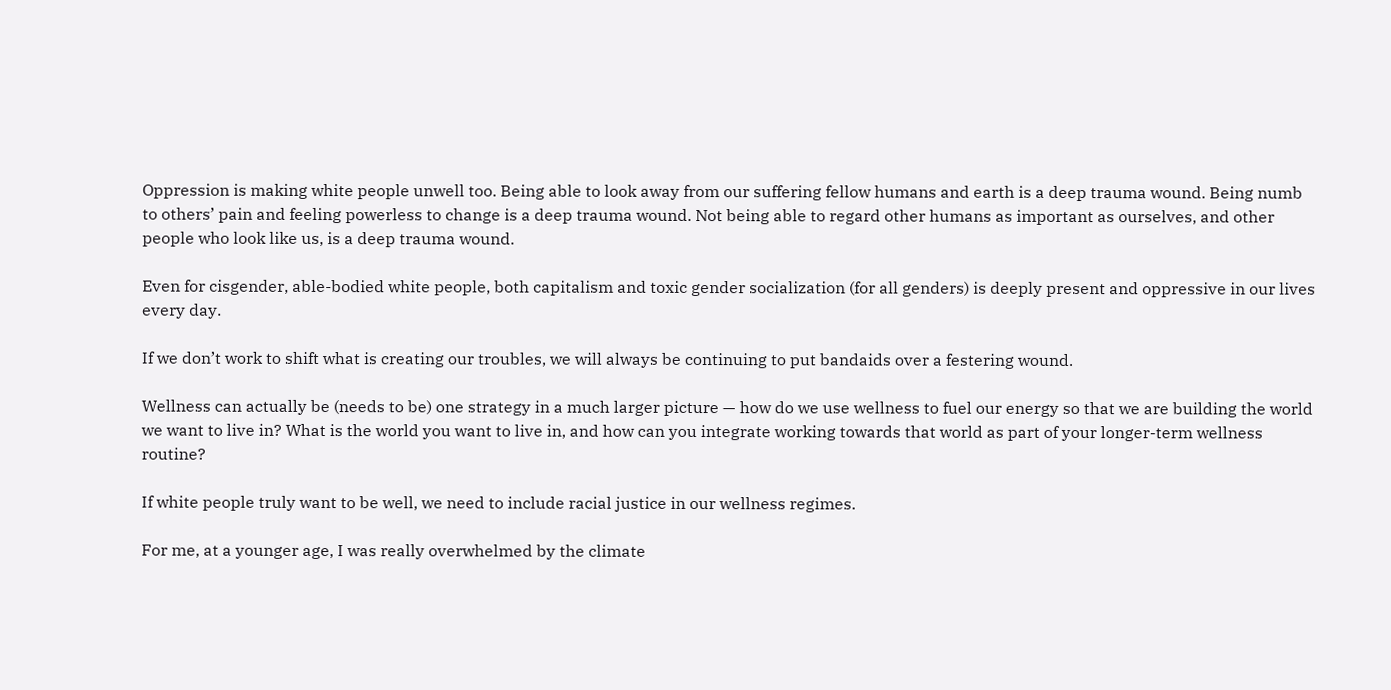Oppression is making white people unwell too. Being able to look away from our suffering fellow humans and earth is a deep trauma wound. Being numb to others’ pain and feeling powerless to change is a deep trauma wound. Not being able to regard other humans as important as ourselves, and other people who look like us, is a deep trauma wound.

Even for cisgender, able-bodied white people, both capitalism and toxic gender socialization (for all genders) is deeply present and oppressive in our lives every day.

If we don’t work to shift what is creating our troubles, we will always be continuing to put bandaids over a festering wound.

Wellness can actually be (needs to be) one strategy in a much larger picture — how do we use wellness to fuel our energy so that we are building the world we want to live in? What is the world you want to live in, and how can you integrate working towards that world as part of your longer-term wellness routine?

If white people truly want to be well, we need to include racial justice in our wellness regimes.

For me, at a younger age, I was really overwhelmed by the climate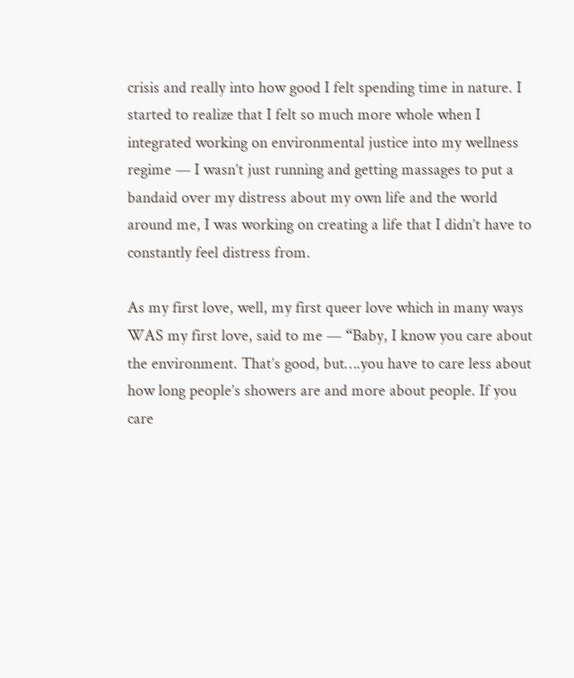crisis and really into how good I felt spending time in nature. I started to realize that I felt so much more whole when I integrated working on environmental justice into my wellness regime — I wasn’t just running and getting massages to put a bandaid over my distress about my own life and the world around me, I was working on creating a life that I didn’t have to constantly feel distress from.

As my first love, well, my first queer love which in many ways WAS my first love, said to me — “Baby, I know you care about the environment. That’s good, but….you have to care less about how long people’s showers are and more about people. If you care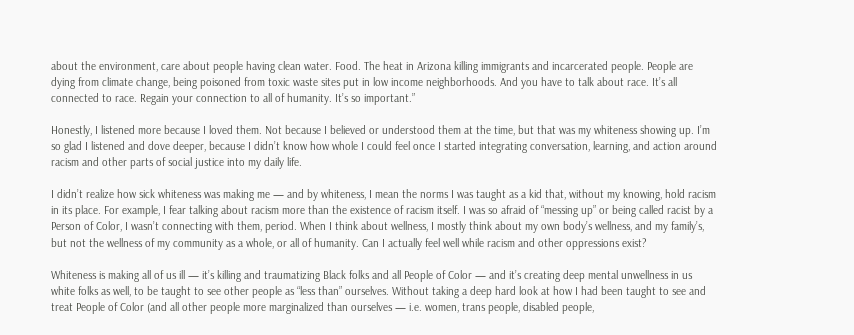about the environment, care about people having clean water. Food. The heat in Arizona killing immigrants and incarcerated people. People are dying from climate change, being poisoned from toxic waste sites put in low income neighborhoods. And you have to talk about race. It’s all connected to race. Regain your connection to all of humanity. It’s so important.”

Honestly, I listened more because I loved them. Not because I believed or understood them at the time, but that was my whiteness showing up. I’m so glad I listened and dove deeper, because I didn’t know how whole I could feel once I started integrating conversation, learning, and action around racism and other parts of social justice into my daily life.

I didn’t realize how sick whiteness was making me — and by whiteness, I mean the norms I was taught as a kid that, without my knowing, hold racism in its place. For example, I fear talking about racism more than the existence of racism itself. I was so afraid of “messing up” or being called racist by a Person of Color, I wasn’t connecting with them, period. When I think about wellness, I mostly think about my own body’s wellness, and my family’s, but not the wellness of my community as a whole, or all of humanity. Can I actually feel well while racism and other oppressions exist?

Whiteness is making all of us ill — it’s killing and traumatizing Black folks and all People of Color — and it’s creating deep mental unwellness in us white folks as well, to be taught to see other people as “less than” ourselves. Without taking a deep hard look at how I had been taught to see and treat People of Color (and all other people more marginalized than ourselves — i.e. women, trans people, disabled people,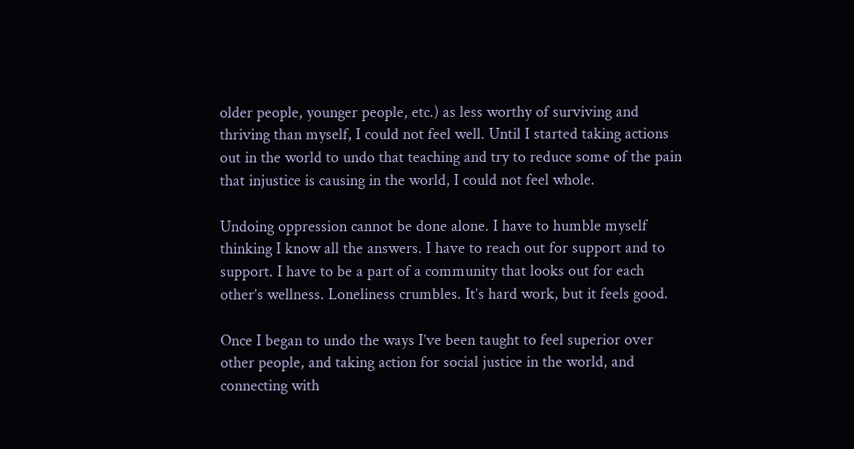older people, younger people, etc.) as less worthy of surviving and thriving than myself, I could not feel well. Until I started taking actions out in the world to undo that teaching and try to reduce some of the pain that injustice is causing in the world, I could not feel whole.

Undoing oppression cannot be done alone. I have to humble myself thinking I know all the answers. I have to reach out for support and to support. I have to be a part of a community that looks out for each other’s wellness. Loneliness crumbles. It’s hard work, but it feels good.

Once I began to undo the ways I’ve been taught to feel superior over other people, and taking action for social justice in the world, and connecting with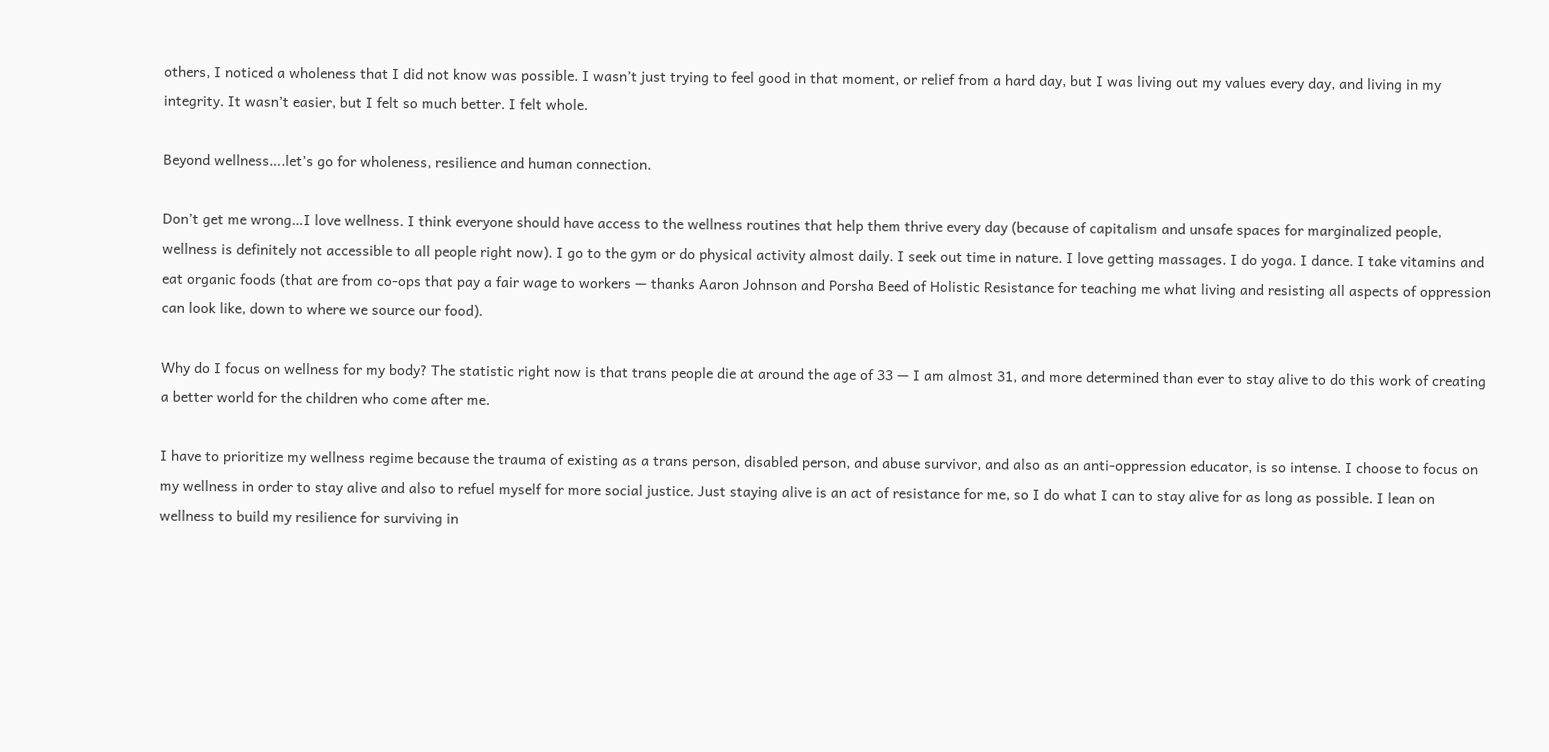others, I noticed a wholeness that I did not know was possible. I wasn’t just trying to feel good in that moment, or relief from a hard day, but I was living out my values every day, and living in my integrity. It wasn’t easier, but I felt so much better. I felt whole.

Beyond wellness….let’s go for wholeness, resilience and human connection.

Don’t get me wrong…I love wellness. I think everyone should have access to the wellness routines that help them thrive every day (because of capitalism and unsafe spaces for marginalized people, wellness is definitely not accessible to all people right now). I go to the gym or do physical activity almost daily. I seek out time in nature. I love getting massages. I do yoga. I dance. I take vitamins and eat organic foods (that are from co-ops that pay a fair wage to workers — thanks Aaron Johnson and Porsha Beed of Holistic Resistance for teaching me what living and resisting all aspects of oppression can look like, down to where we source our food).

Why do I focus on wellness for my body? The statistic right now is that trans people die at around the age of 33 — I am almost 31, and more determined than ever to stay alive to do this work of creating a better world for the children who come after me.

I have to prioritize my wellness regime because the trauma of existing as a trans person, disabled person, and abuse survivor, and also as an anti-oppression educator, is so intense. I choose to focus on my wellness in order to stay alive and also to refuel myself for more social justice. Just staying alive is an act of resistance for me, so I do what I can to stay alive for as long as possible. I lean on wellness to build my resilience for surviving in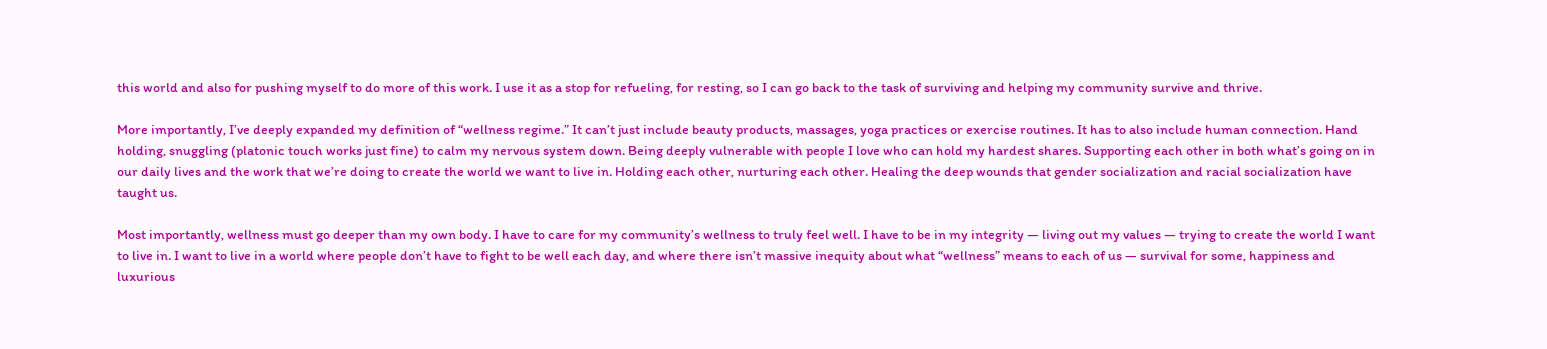this world and also for pushing myself to do more of this work. I use it as a stop for refueling, for resting, so I can go back to the task of surviving and helping my community survive and thrive.

More importantly, I’ve deeply expanded my definition of “wellness regime.” It can’t just include beauty products, massages, yoga practices or exercise routines. It has to also include human connection. Hand holding, snuggling (platonic touch works just fine) to calm my nervous system down. Being deeply vulnerable with people I love who can hold my hardest shares. Supporting each other in both what’s going on in our daily lives and the work that we’re doing to create the world we want to live in. Holding each other, nurturing each other. Healing the deep wounds that gender socialization and racial socialization have taught us.

Most importantly, wellness must go deeper than my own body. I have to care for my community’s wellness to truly feel well. I have to be in my integrity — living out my values — trying to create the world I want to live in. I want to live in a world where people don’t have to fight to be well each day, and where there isn’t massive inequity about what “wellness” means to each of us — survival for some, happiness and luxurious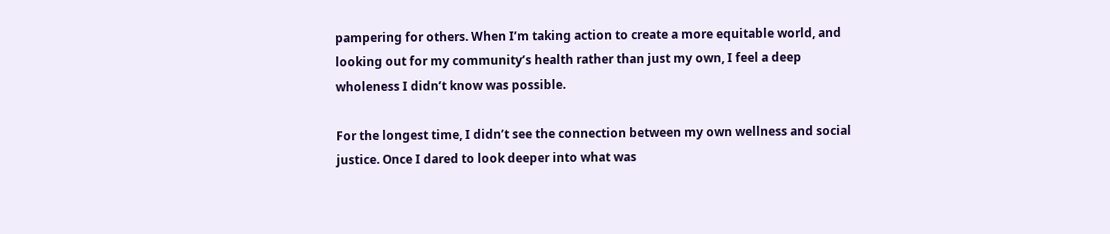pampering for others. When I’m taking action to create a more equitable world, and looking out for my community’s health rather than just my own, I feel a deep wholeness I didn’t know was possible.

For the longest time, I didn’t see the connection between my own wellness and social justice. Once I dared to look deeper into what was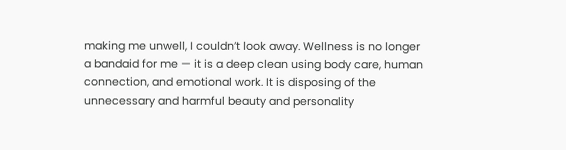making me unwell, I couldn’t look away. Wellness is no longer a bandaid for me — it is a deep clean using body care, human connection, and emotional work. It is disposing of the unnecessary and harmful beauty and personality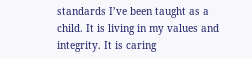standards I’ve been taught as a child. It is living in my values and integrity. It is caring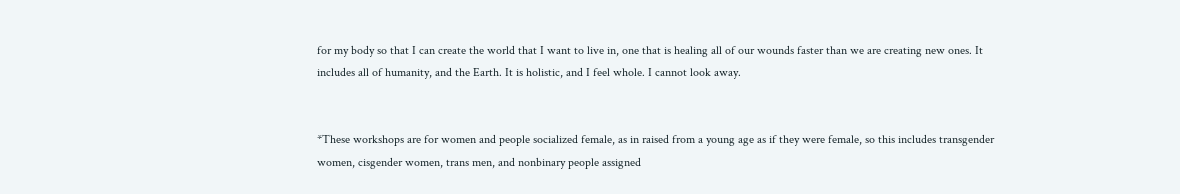for my body so that I can create the world that I want to live in, one that is healing all of our wounds faster than we are creating new ones. It includes all of humanity, and the Earth. It is holistic, and I feel whole. I cannot look away.


*These workshops are for women and people socialized female, as in raised from a young age as if they were female, so this includes transgender women, cisgender women, trans men, and nonbinary people assigned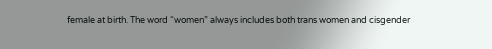female at birth. The word “women” always includes both trans women and cisgender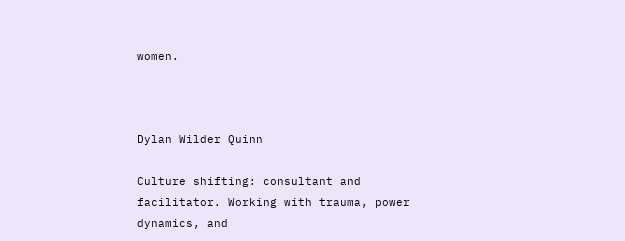women.



Dylan Wilder Quinn

Culture shifting: consultant and facilitator. Working with trauma, power dynamics, and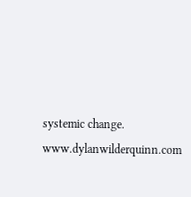systemic change. www.dylanwilderquinn.com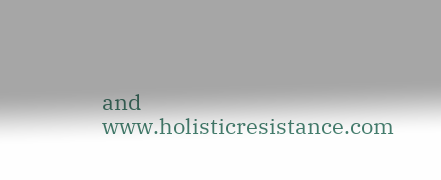and www.holisticresistance.com